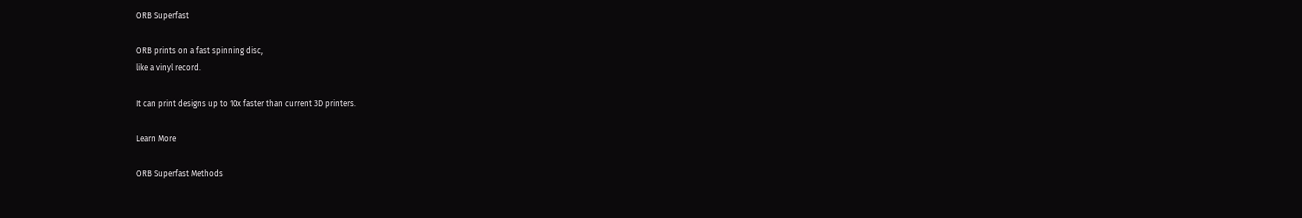ORB Superfast

ORB prints on a fast spinning disc,
like a vinyl record.

It can print designs up to 10x faster than current 3D printers.

Learn More

ORB Superfast Methods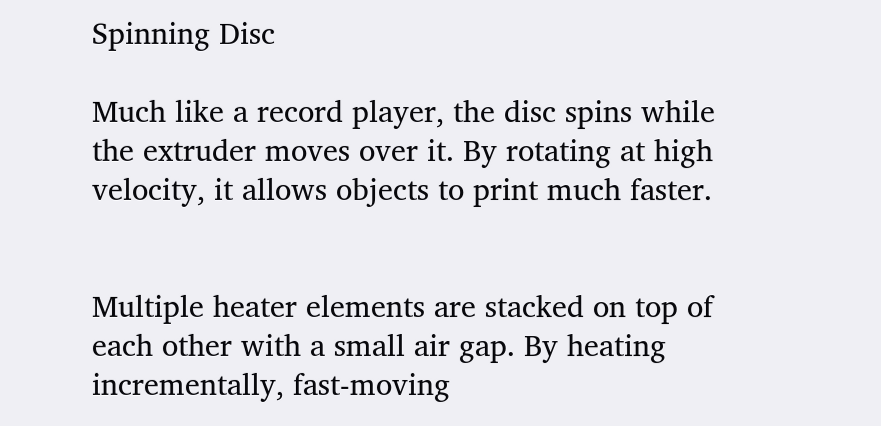Spinning Disc

Much like a record player, the disc spins while the extruder moves over it. By rotating at high velocity, it allows objects to print much faster.


Multiple heater elements are stacked on top of each other with a small air gap. By heating incrementally, fast-moving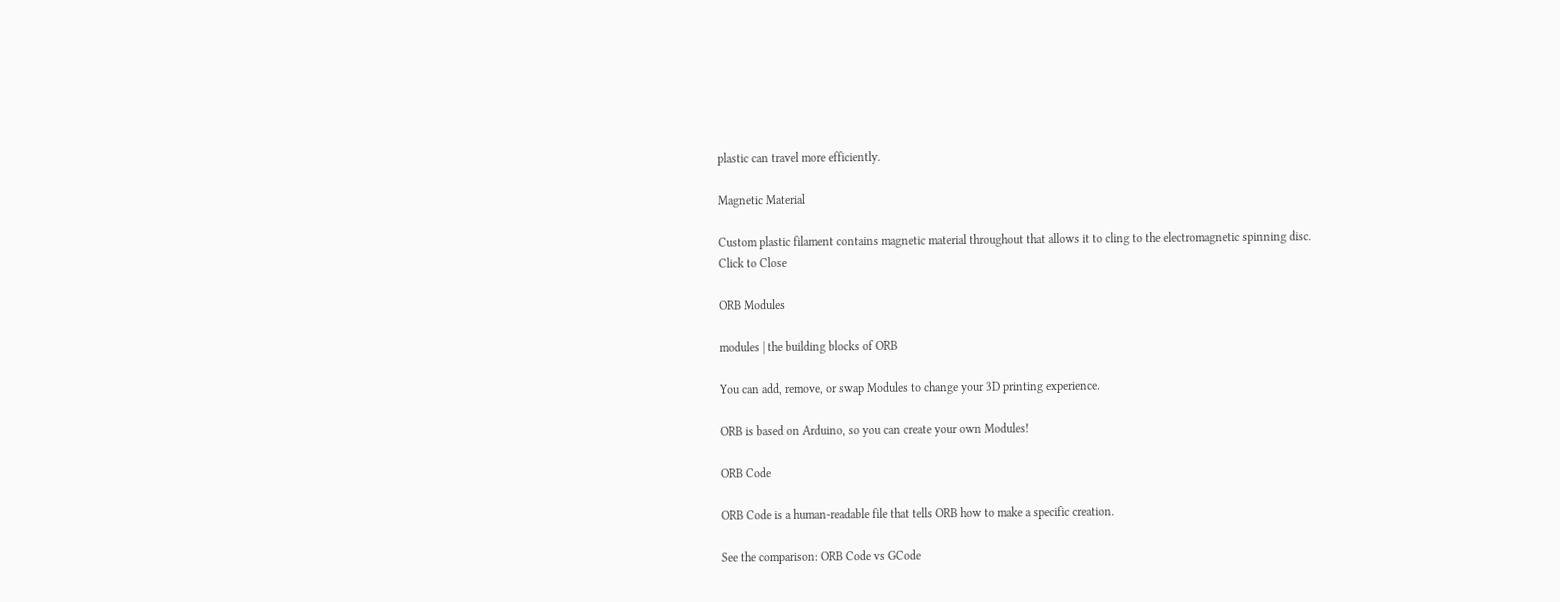plastic can travel more efficiently.

Magnetic Material

Custom plastic filament contains magnetic material throughout that allows it to cling to the electromagnetic spinning disc.
Click to Close

ORB Modules

modules | the building blocks of ORB

You can add, remove, or swap Modules to change your 3D printing experience.

ORB is based on Arduino, so you can create your own Modules!

ORB Code

ORB Code is a human-readable file that tells ORB how to make a specific creation.

See the comparison: ORB Code vs GCode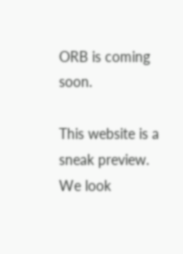ORB is coming soon.

This website is a sneak preview.
We look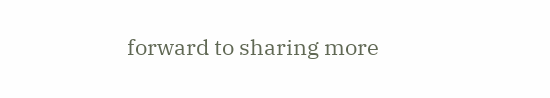forward to sharing more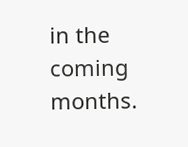in the coming months.